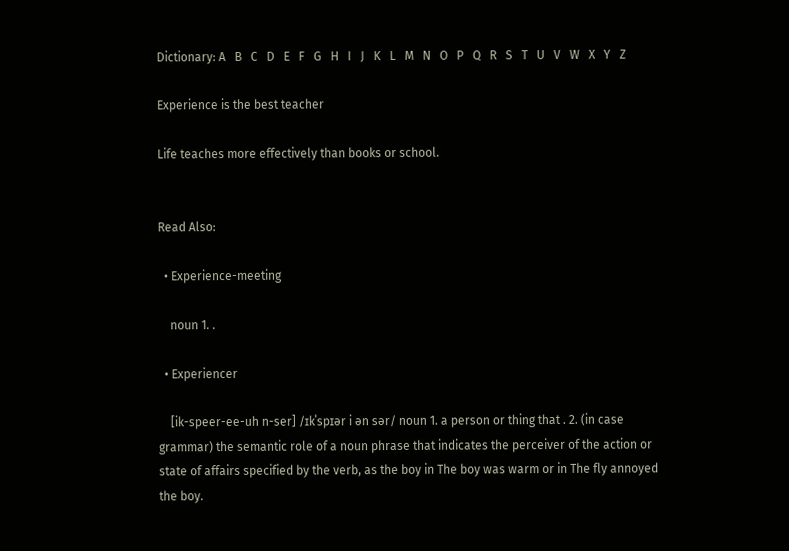Dictionary: A   B   C   D   E   F   G   H   I   J   K   L   M   N   O   P   Q   R   S   T   U   V   W   X   Y   Z

Experience is the best teacher

Life teaches more effectively than books or school.


Read Also:

  • Experience-meeting

    noun 1. .

  • Experiencer

    [ik-speer-ee-uh n-ser] /ɪkˈspɪər i ən sər/ noun 1. a person or thing that . 2. (in case grammar) the semantic role of a noun phrase that indicates the perceiver of the action or state of affairs specified by the verb, as the boy in The boy was warm or in The fly annoyed the boy.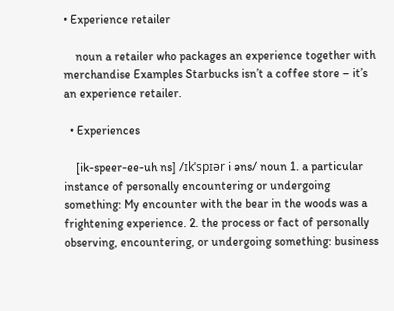• Experience retailer

    noun a retailer who packages an experience together with merchandise Examples Starbucks isn’t a coffee store – it’s an experience retailer.

  • Experiences

    [ik-speer-ee-uh ns] /ɪkˈspɪər i əns/ noun 1. a particular instance of personally encountering or undergoing something: My encounter with the bear in the woods was a frightening experience. 2. the process or fact of personally observing, encountering, or undergoing something: business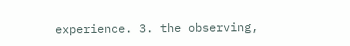experience. 3. the observing,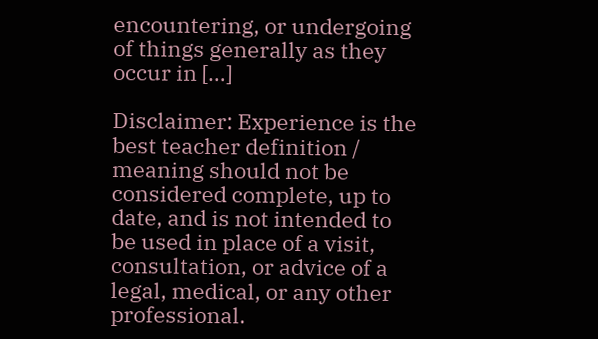encountering, or undergoing of things generally as they occur in […]

Disclaimer: Experience is the best teacher definition / meaning should not be considered complete, up to date, and is not intended to be used in place of a visit, consultation, or advice of a legal, medical, or any other professional.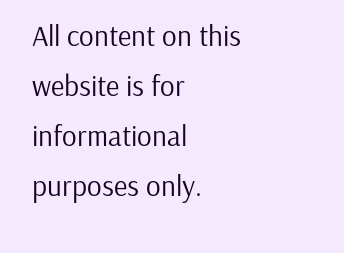All content on this website is for informational purposes only.